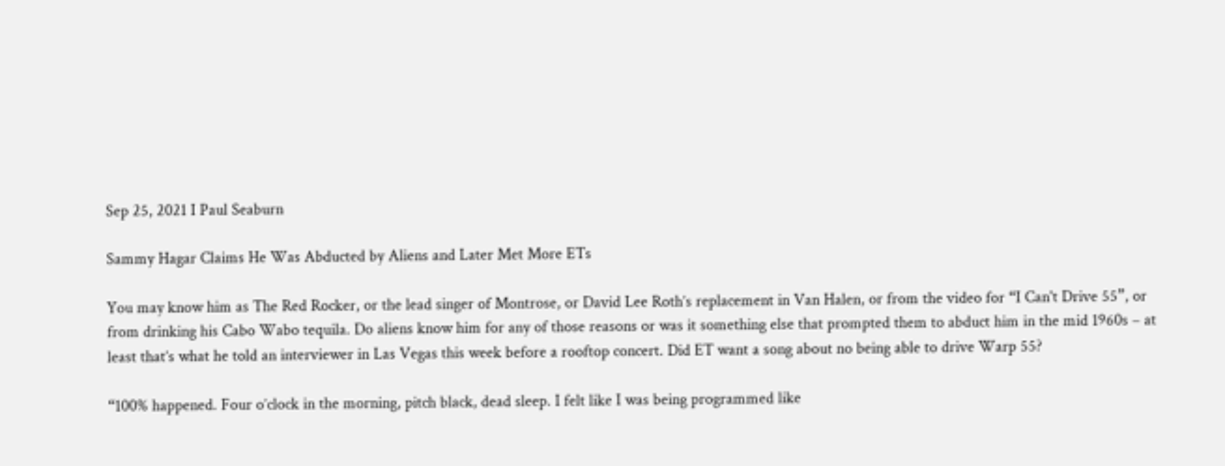Sep 25, 2021 I Paul Seaburn

Sammy Hagar Claims He Was Abducted by Aliens and Later Met More ETs

You may know him as The Red Rocker, or the lead singer of Montrose, or David Lee Roth’s replacement in Van Halen, or from the video for “I Can't Drive 55”, or from drinking his Cabo Wabo tequila. Do aliens know him for any of those reasons or was it something else that prompted them to abduct him in the mid 1960s – at least that’s what he told an interviewer in Las Vegas this week before a rooftop concert. Did ET want a song about no being able to drive Warp 55?

“100% happened. Four o’clock in the morning, pitch black, dead sleep. I felt like I was being programmed like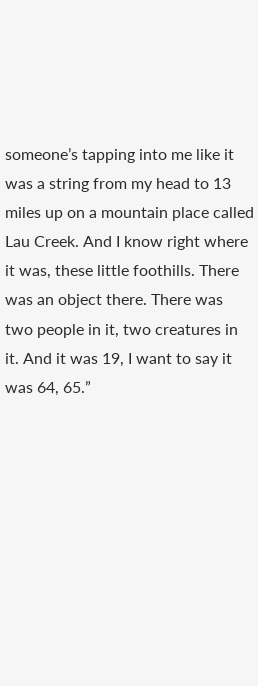someone’s tapping into me like it was a string from my head to 13 miles up on a mountain place called Lau Creek. And I know right where it was, these little foothills. There was an object there. There was two people in it, two creatures in it. And it was 19, I want to say it was 64, 65.”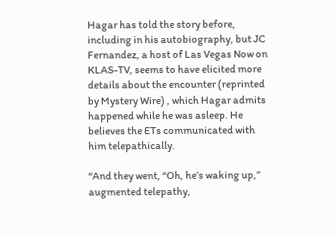Hagar has told the story before, including in his autobiography, but JC Fernandez, a host of Las Vegas Now on KLAS-TV, seems to have elicited more details about the encounter (reprinted by Mystery Wire) , which Hagar admits happened while he was asleep. He believes the ETs communicated with him telepathically.

“And they went, “Oh, he’s waking up,” augmented telepathy,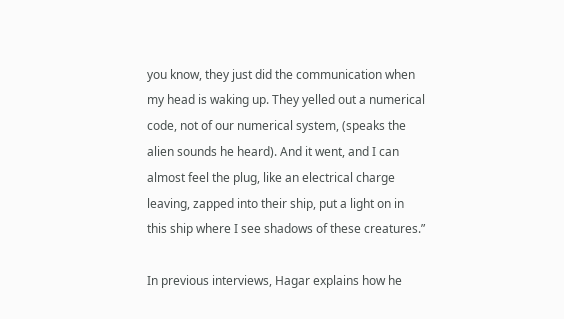you know, they just did the communication when my head is waking up. They yelled out a numerical code, not of our numerical system, (speaks the alien sounds he heard). And it went, and I can almost feel the plug, like an electrical charge leaving, zapped into their ship, put a light on in this ship where I see shadows of these creatures.”

In previous interviews, Hagar explains how he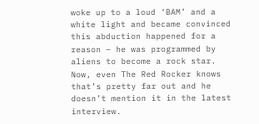woke up to a loud ‘BAM’ and a white light and became convinced this abduction happened for a reason – he was programmed by aliens to become a rock star. Now, even The Red Rocker knows that’s pretty far out and he doesn’t mention it in the latest interview.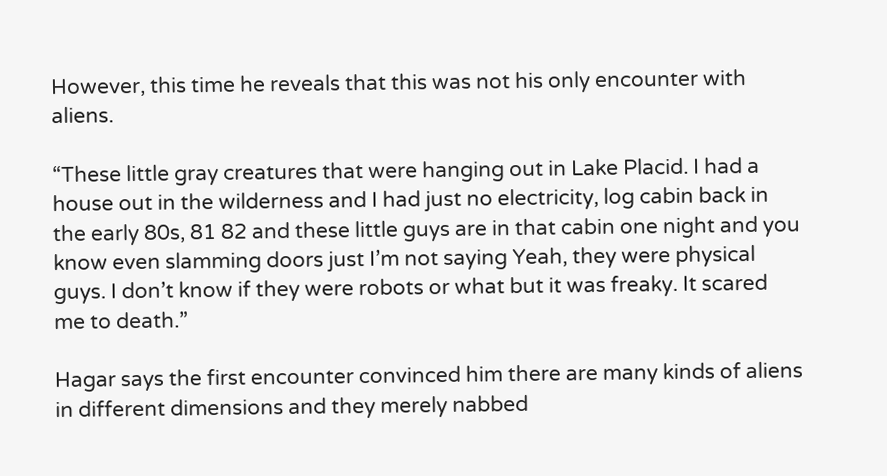However, this time he reveals that this was not his only encounter with aliens.

“These little gray creatures that were hanging out in Lake Placid. I had a house out in the wilderness and I had just no electricity, log cabin back in the early 80s, 81 82 and these little guys are in that cabin one night and you know even slamming doors just I’m not saying Yeah, they were physical guys. I don’t know if they were robots or what but it was freaky. It scared me to death.”

Hagar says the first encounter convinced him there are many kinds of aliens in different dimensions and they merely nabbed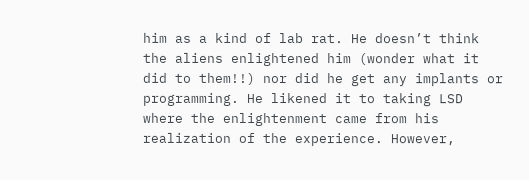him as a kind of lab rat. He doesn’t think the aliens enlightened him (wonder what it did to them!!) nor did he get any implants or programming. He likened it to taking LSD where the enlightenment came from his realization of the experience. However,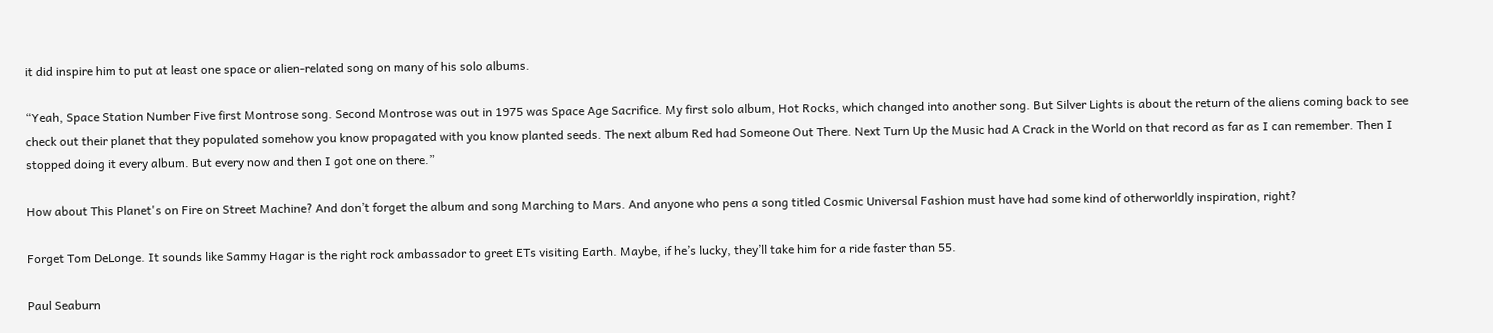it did inspire him to put at least one space or alien-related song on many of his solo albums.

“Yeah, Space Station Number Five first Montrose song. Second Montrose was out in 1975 was Space Age Sacrifice. My first solo album, Hot Rocks, which changed into another song. But Silver Lights is about the return of the aliens coming back to see check out their planet that they populated somehow you know propagated with you know planted seeds. The next album Red had Someone Out There. Next Turn Up the Music had A Crack in the World on that record as far as I can remember. Then I stopped doing it every album. But every now and then I got one on there.”

How about This Planet's on Fire on Street Machine? And don’t forget the album and song Marching to Mars. And anyone who pens a song titled Cosmic Universal Fashion must have had some kind of otherworldly inspiration, right?

Forget Tom DeLonge. It sounds like Sammy Hagar is the right rock ambassador to greet ETs visiting Earth. Maybe, if he’s lucky, they’ll take him for a ride faster than 55.

Paul Seaburn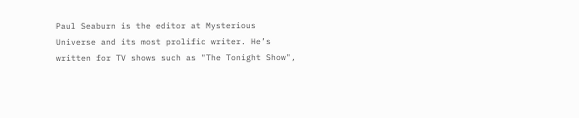Paul Seaburn is the editor at Mysterious Universe and its most prolific writer. He’s written for TV shows such as "The Tonight Show",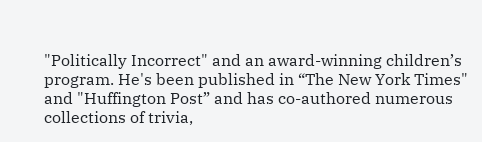"Politically Incorrect" and an award-winning children’s program. He's been published in “The New York Times" and "Huffington Post” and has co-authored numerous collections of trivia,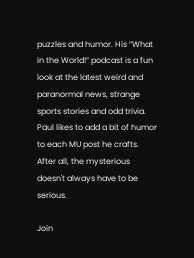puzzles and humor. His “What in the World!” podcast is a fun look at the latest weird and paranormal news, strange sports stories and odd trivia. Paul likes to add a bit of humor to each MU post he crafts. After all, the mysterious doesn't always have to be serious.

Join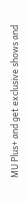MU Plus+ and get exclusive shows and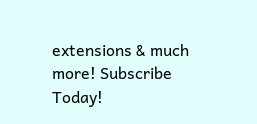extensions & much more! Subscribe Today!